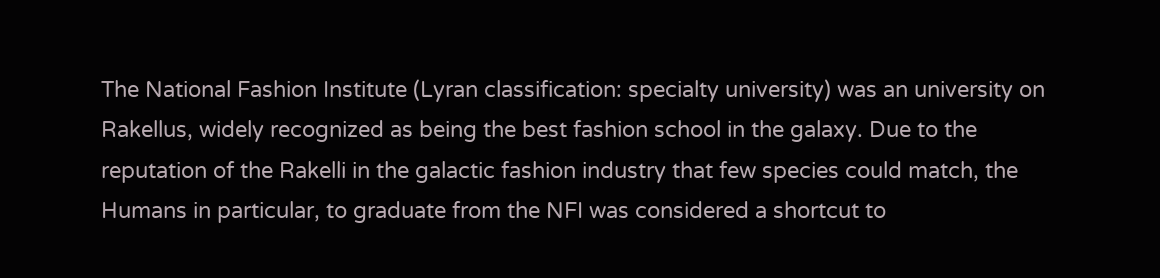The National Fashion Institute (Lyran classification: specialty university) was an university on Rakellus, widely recognized as being the best fashion school in the galaxy. Due to the reputation of the Rakelli in the galactic fashion industry that few species could match, the Humans in particular, to graduate from the NFI was considered a shortcut to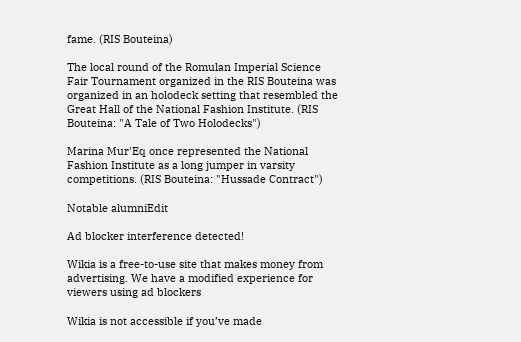fame. (RIS Bouteina)

The local round of the Romulan Imperial Science Fair Tournament organized in the RIS Bouteina was organized in an holodeck setting that resembled the Great Hall of the National Fashion Institute. (RIS Bouteina: "A Tale of Two Holodecks")

Marina Mur'Eq once represented the National Fashion Institute as a long jumper in varsity competitions. (RIS Bouteina: "Hussade Contract")

Notable alumniEdit

Ad blocker interference detected!

Wikia is a free-to-use site that makes money from advertising. We have a modified experience for viewers using ad blockers

Wikia is not accessible if you’ve made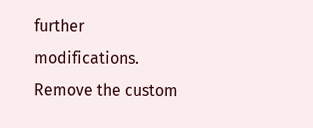further modifications. Remove the custom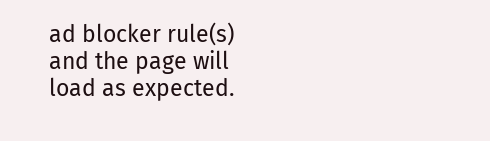ad blocker rule(s) and the page will load as expected.